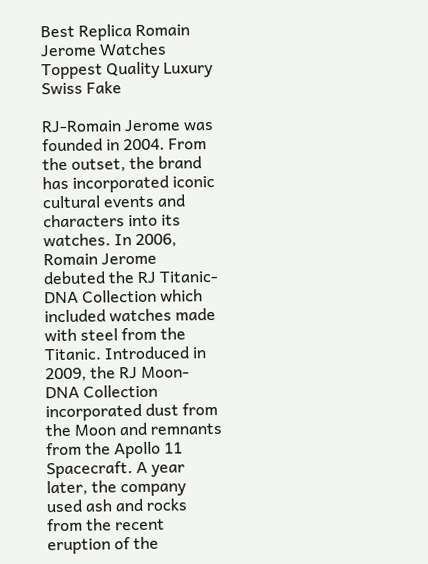Best Replica Romain Jerome Watches Toppest Quality Luxury Swiss Fake

RJ-Romain Jerome was founded in 2004. From the outset, the brand has incorporated iconic cultural events and characters into its watches. In 2006, Romain Jerome debuted the RJ Titanic-DNA Collection which included watches made with steel from the Titanic. Introduced in 2009, the RJ Moon-DNA Collection incorporated dust from the Moon and remnants from the Apollo 11 Spacecraft. A year later, the company used ash and rocks from the recent eruption of the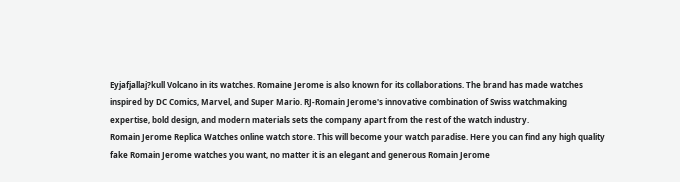Eyjafjallaj?kull Volcano in its watches. Romaine Jerome is also known for its collaborations. The brand has made watches inspired by DC Comics, Marvel, and Super Mario. RJ-Romain Jerome's innovative combination of Swiss watchmaking expertise, bold design, and modern materials sets the company apart from the rest of the watch industry.
Romain Jerome Replica Watches online watch store. This will become your watch paradise. Here you can find any high quality fake Romain Jerome watches you want, no matter it is an elegant and generous Romain Jerome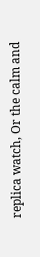replica watch, Or the calm and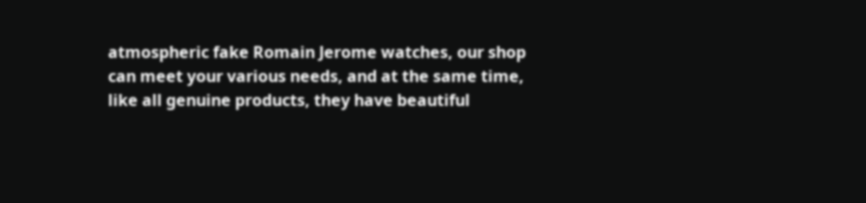atmospheric fake Romain Jerome watches, our shop can meet your various needs, and at the same time, like all genuine products, they have beautiful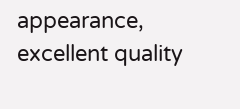appearance, excellent quality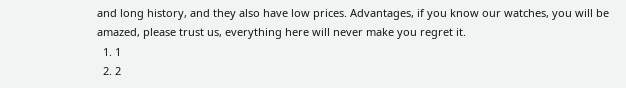and long history, and they also have low prices. Advantages, if you know our watches, you will be amazed, please trust us, everything here will never make you regret it.
  1. 1
  2. 2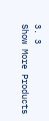3. 3
Show More Products